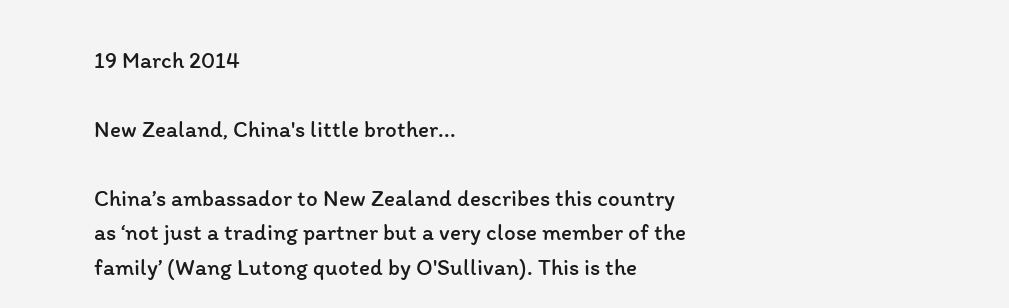19 March 2014

New Zealand, China's little brother...

China’s ambassador to New Zealand describes this country as ‘not just a trading partner but a very close member of the family’ (Wang Lutong quoted by O'Sullivan). This is the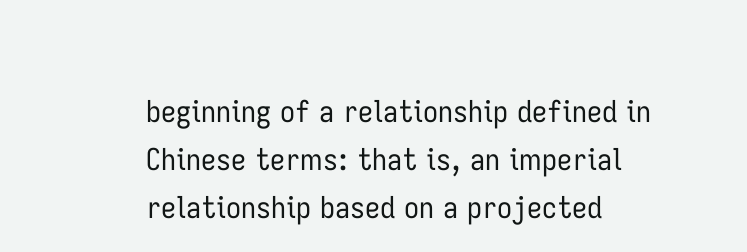beginning of a relationship defined in Chinese terms: that is, an imperial relationship based on a projected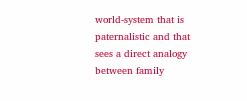world-system that is paternalistic and that sees a direct analogy between family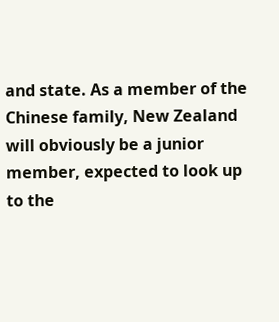and state. As a member of the Chinese family, New Zealand will obviously be a junior member, expected to look up to the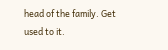head of the family. Get used to it.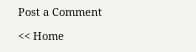Post a Comment

<< Home